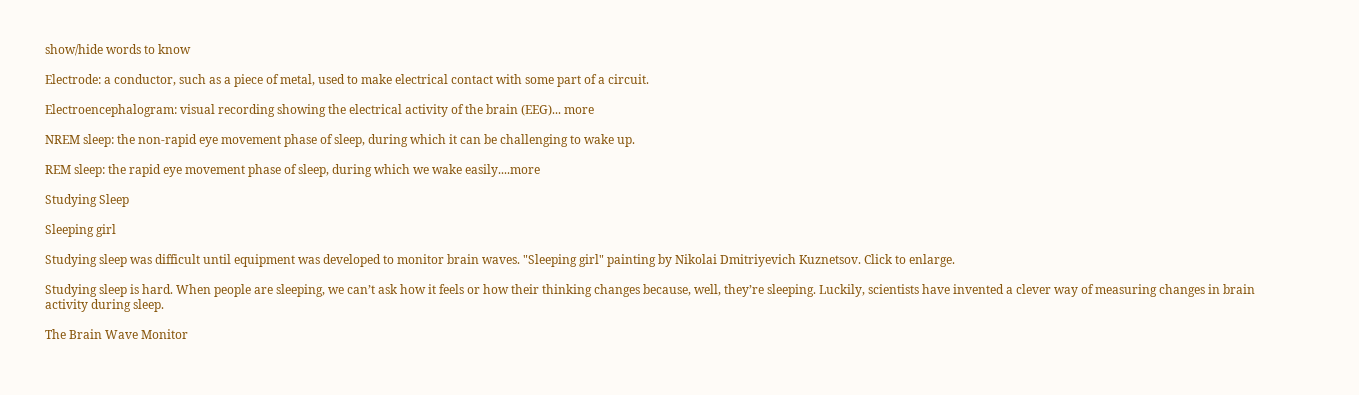show/hide words to know

Electrode: a conductor, such as a piece of metal, used to make electrical contact with some part of a circuit.

Electroencephalogram: visual recording showing the electrical activity of the brain (EEG)... more

NREM sleep: the non-rapid eye movement phase of sleep, during which it can be challenging to wake up.

REM sleep: the rapid eye movement phase of sleep, during which we wake easily....more

Studying Sleep

Sleeping girl

Studying sleep was difficult until equipment was developed to monitor brain waves. "Sleeping girl" painting by Nikolai Dmitriyevich Kuznetsov. Click to enlarge.

Studying sleep is hard. When people are sleeping, we can’t ask how it feels or how their thinking changes because, well, they’re sleeping. Luckily, scientists have invented a clever way of measuring changes in brain activity during sleep.

The Brain Wave Monitor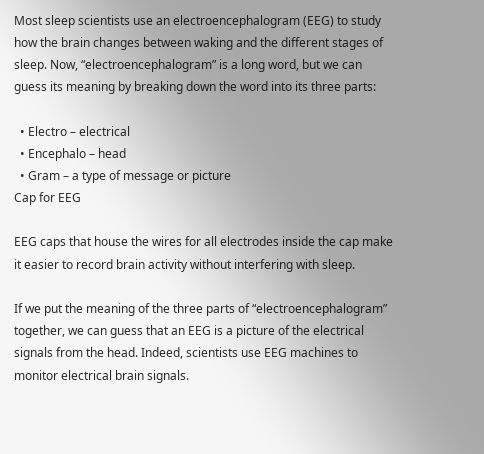Most sleep scientists use an electroencephalogram (EEG) to study how the brain changes between waking and the different stages of sleep. Now, “electroencephalogram” is a long word, but we can guess its meaning by breaking down the word into its three parts:

  • Electro – electrical
  • Encephalo – head
  • Gram – a type of message or picture
Cap for EEG

EEG caps that house the wires for all electrodes inside the cap make it easier to record brain activity without interfering with sleep.

If we put the meaning of the three parts of “electroencephalogram” together, we can guess that an EEG is a picture of the electrical signals from the head. Indeed, scientists use EEG machines to monitor electrical brain signals.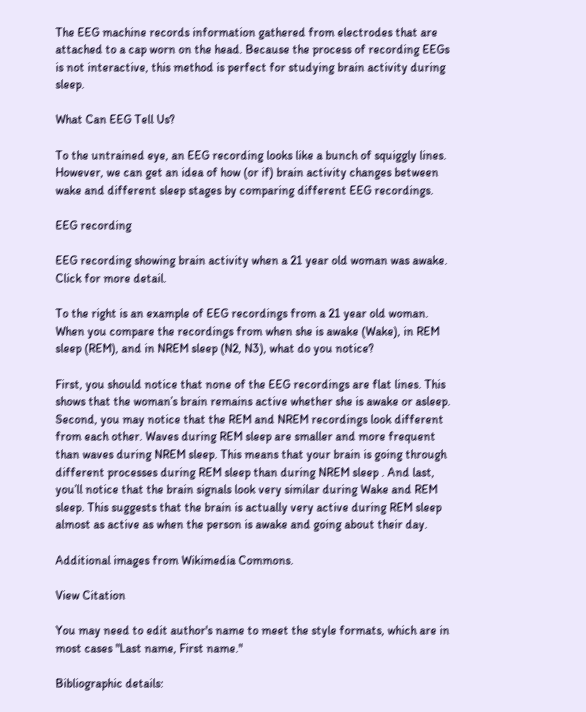The EEG machine records information gathered from electrodes that are attached to a cap worn on the head. Because the process of recording EEGs is not interactive, this method is perfect for studying brain activity during sleep.

What Can EEG Tell Us?

To the untrained eye, an EEG recording looks like a bunch of squiggly lines. However, we can get an idea of how (or if) brain activity changes between wake and different sleep stages by comparing different EEG recordings.

EEG recording

EEG recording showing brain activity when a 21 year old woman was awake. Click for more detail.

To the right is an example of EEG recordings from a 21 year old woman. When you compare the recordings from when she is awake (Wake), in REM sleep (REM), and in NREM sleep (N2, N3), what do you notice?

First, you should notice that none of the EEG recordings are flat lines. This shows that the woman’s brain remains active whether she is awake or asleep. Second, you may notice that the REM and NREM recordings look different from each other. Waves during REM sleep are smaller and more frequent than waves during NREM sleep. This means that your brain is going through different processes during REM sleep than during NREM sleep . And last, you’ll notice that the brain signals look very similar during Wake and REM sleep. This suggests that the brain is actually very active during REM sleep almost as active as when the person is awake and going about their day.

Additional images from Wikimedia Commons.

View Citation

You may need to edit author's name to meet the style formats, which are in most cases "Last name, First name."

Bibliographic details: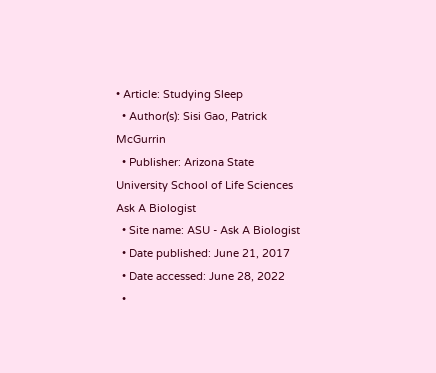• Article: Studying Sleep
  • Author(s): Sisi Gao, Patrick McGurrin
  • Publisher: Arizona State University School of Life Sciences Ask A Biologist
  • Site name: ASU - Ask A Biologist
  • Date published: June 21, 2017
  • Date accessed: June 28, 2022
  •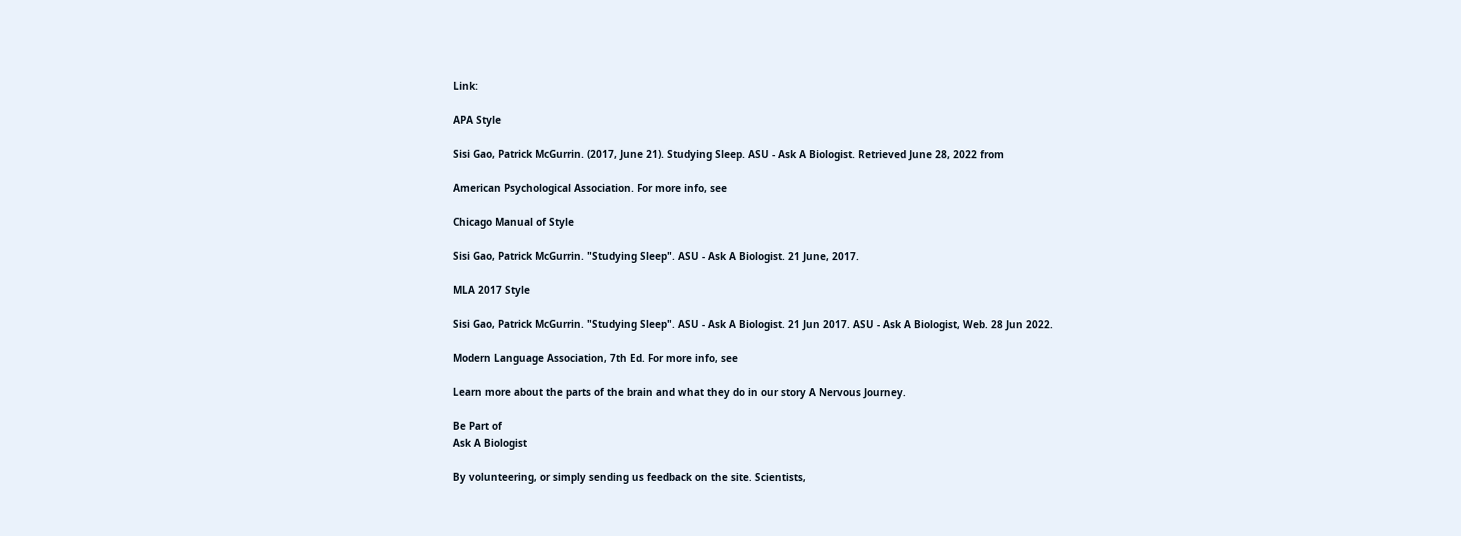Link:

APA Style

Sisi Gao, Patrick McGurrin. (2017, June 21). Studying Sleep. ASU - Ask A Biologist. Retrieved June 28, 2022 from

American Psychological Association. For more info, see

Chicago Manual of Style

Sisi Gao, Patrick McGurrin. "Studying Sleep". ASU - Ask A Biologist. 21 June, 2017.

MLA 2017 Style

Sisi Gao, Patrick McGurrin. "Studying Sleep". ASU - Ask A Biologist. 21 Jun 2017. ASU - Ask A Biologist, Web. 28 Jun 2022.

Modern Language Association, 7th Ed. For more info, see

Learn more about the parts of the brain and what they do in our story A Nervous Journey.

Be Part of
Ask A Biologist

By volunteering, or simply sending us feedback on the site. Scientists,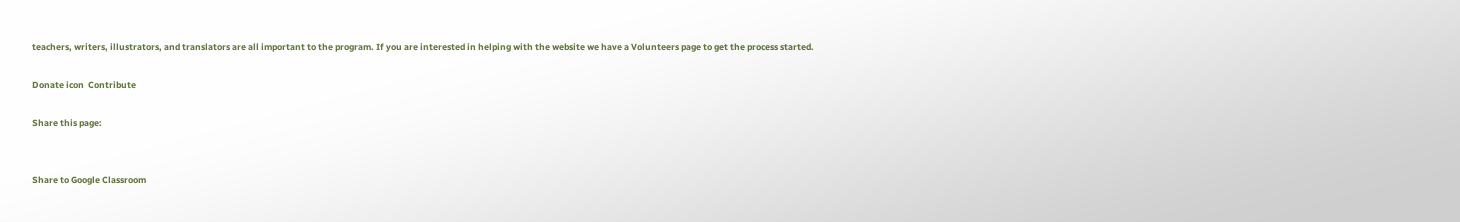teachers, writers, illustrators, and translators are all important to the program. If you are interested in helping with the website we have a Volunteers page to get the process started.

Donate icon  Contribute

Share this page:


Share to Google Classroom